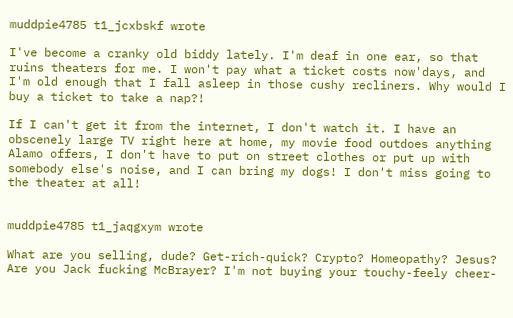muddpie4785 t1_jcxbskf wrote

I've become a cranky old biddy lately. I'm deaf in one ear, so that ruins theaters for me. I won't pay what a ticket costs now'days, and I'm old enough that I fall asleep in those cushy recliners. Why would I buy a ticket to take a nap?!

If I can't get it from the internet, I don't watch it. I have an obscenely large TV right here at home, my movie food outdoes anything Alamo offers, I don't have to put on street clothes or put up with somebody else's noise, and I can bring my dogs! I don't miss going to the theater at all!


muddpie4785 t1_jaqgxym wrote

What are you selling, dude? Get-rich-quick? Crypto? Homeopathy? Jesus? Are you Jack fucking McBrayer? I'm not buying your touchy-feely cheer-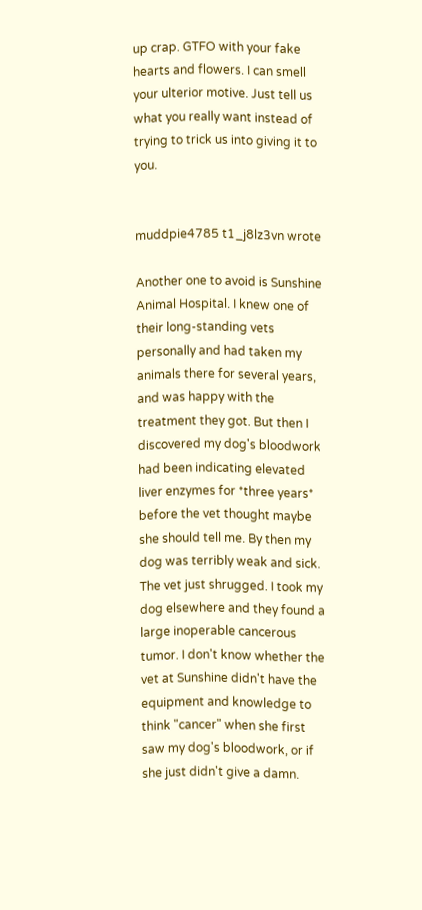up crap. GTFO with your fake hearts and flowers. I can smell your ulterior motive. Just tell us what you really want instead of trying to trick us into giving it to you.


muddpie4785 t1_j8lz3vn wrote

Another one to avoid is Sunshine Animal Hospital. I knew one of their long-standing vets personally and had taken my animals there for several years, and was happy with the treatment they got. But then I discovered my dog's bloodwork had been indicating elevated liver enzymes for *three years* before the vet thought maybe she should tell me. By then my dog was terribly weak and sick. The vet just shrugged. I took my dog elsewhere and they found a large inoperable cancerous tumor. I don't know whether the vet at Sunshine didn't have the equipment and knowledge to think "cancer" when she first saw my dog's bloodwork, or if she just didn't give a damn.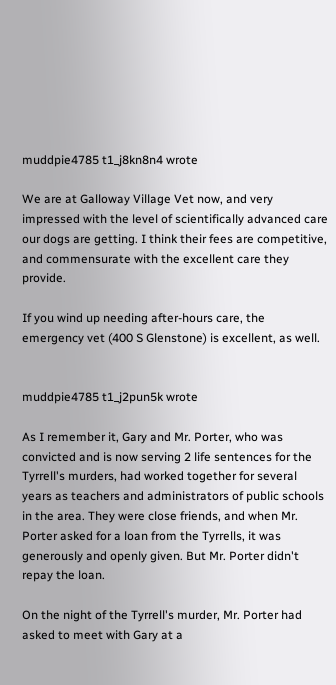muddpie4785 t1_j8kn8n4 wrote

We are at Galloway Village Vet now, and very impressed with the level of scientifically advanced care our dogs are getting. I think their fees are competitive, and commensurate with the excellent care they provide.

If you wind up needing after-hours care, the emergency vet (400 S Glenstone) is excellent, as well.


muddpie4785 t1_j2pun5k wrote

As I remember it, Gary and Mr. Porter, who was convicted and is now serving 2 life sentences for the Tyrrell's murders, had worked together for several years as teachers and administrators of public schools in the area. They were close friends, and when Mr. Porter asked for a loan from the Tyrrells, it was generously and openly given. But Mr. Porter didn't repay the loan.

On the night of the Tyrrell's murder, Mr. Porter had asked to meet with Gary at a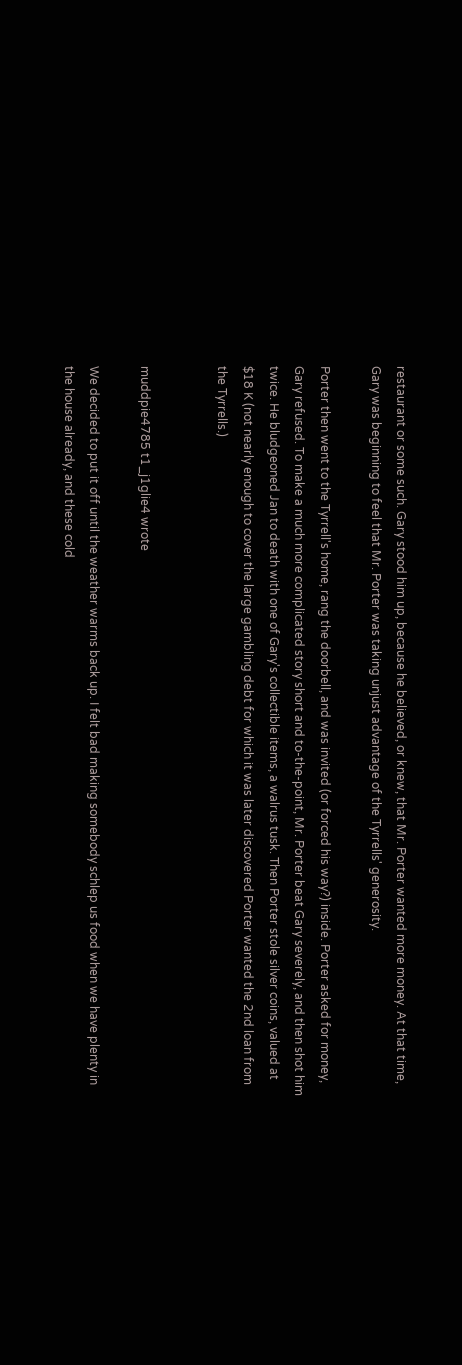restaurant or some such. Gary stood him up, because he believed, or knew, that Mr. Porter wanted more money. At that time, Gary was beginning to feel that Mr. Porter was taking unjust advantage of the Tyrrells' generosity.

Porter then went to the Tyrrell's home, rang the doorbell, and was invited (or forced his way?) inside. Porter asked for money, Gary refused. To make a much more complicated story short and to-the-point, Mr. Porter beat Gary severely, and then shot him twice. He bludgeoned Jan to death with one of Gary's collectible items, a walrus tusk. Then Porter stole silver coins, valued at $18 K (not nearly enough to cover the large gambling debt for which it was later discovered Porter wanted the 2nd loan from the Tyrrells.)


muddpie4785 t1_j1glie4 wrote

We decided to put it off until the weather warms back up. I felt bad making somebody schlep us food when we have plenty in the house already, and these cold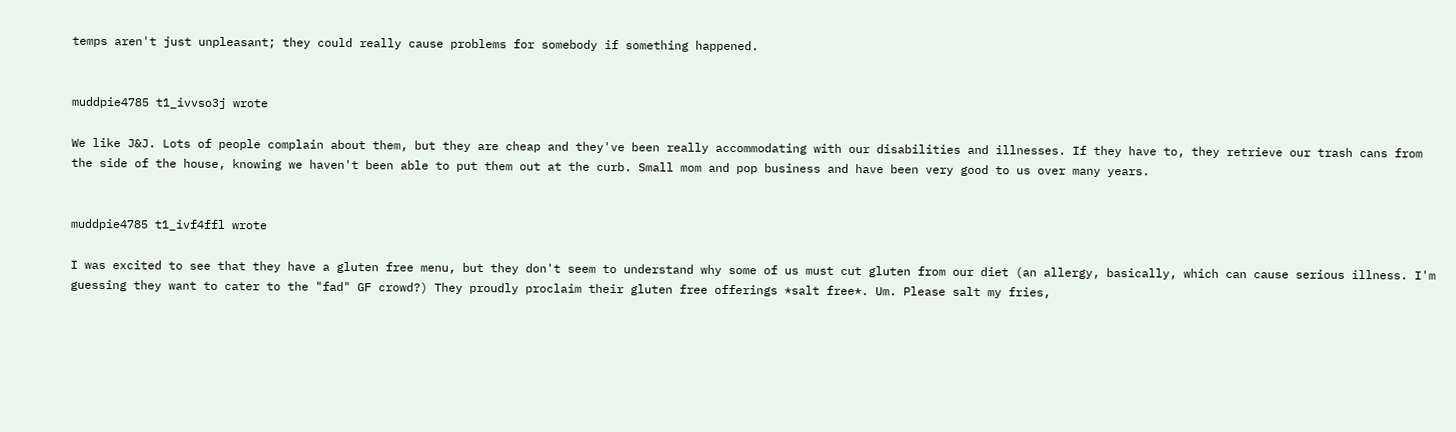temps aren't just unpleasant; they could really cause problems for somebody if something happened.


muddpie4785 t1_ivvso3j wrote

We like J&J. Lots of people complain about them, but they are cheap and they've been really accommodating with our disabilities and illnesses. If they have to, they retrieve our trash cans from the side of the house, knowing we haven't been able to put them out at the curb. Small mom and pop business and have been very good to us over many years.


muddpie4785 t1_ivf4ffl wrote

I was excited to see that they have a gluten free menu, but they don't seem to understand why some of us must cut gluten from our diet (an allergy, basically, which can cause serious illness. I'm guessing they want to cater to the "fad" GF crowd?) They proudly proclaim their gluten free offerings *salt free*. Um. Please salt my fries,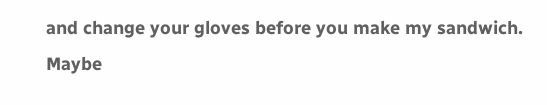and change your gloves before you make my sandwich. Maybe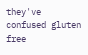they've confused gluten free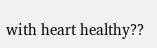with heart healthy??